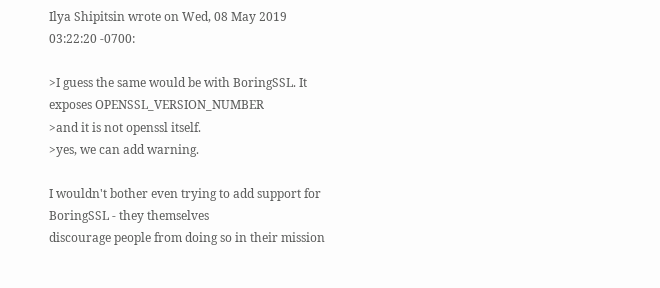Ilya Shipitsin wrote on Wed, 08 May 2019 03:22:20 -0700:

>I guess the same would be with BoringSSL. It exposes OPENSSL_VERSION_NUMBER
>and it is not openssl itself.
>yes, we can add warning.

I wouldn't bother even trying to add support for BoringSSL - they themselves
discourage people from doing so in their mission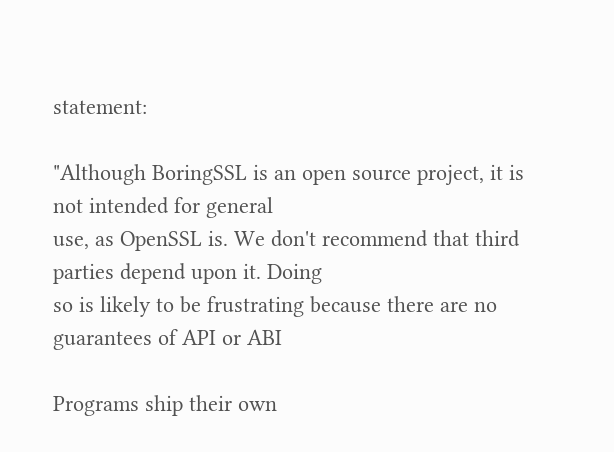statement:

"Although BoringSSL is an open source project, it is not intended for general
use, as OpenSSL is. We don't recommend that third parties depend upon it. Doing
so is likely to be frustrating because there are no guarantees of API or ABI

Programs ship their own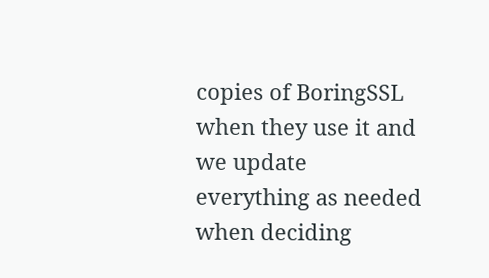copies of BoringSSL when they use it and we update
everything as needed when deciding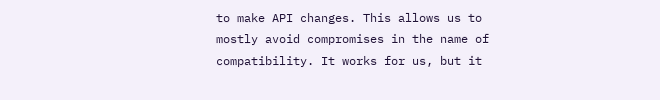to make API changes. This allows us to
mostly avoid compromises in the name of compatibility. It works for us, but it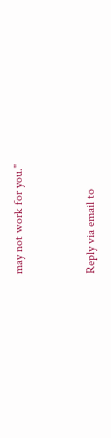may not work for you."


Reply via email to